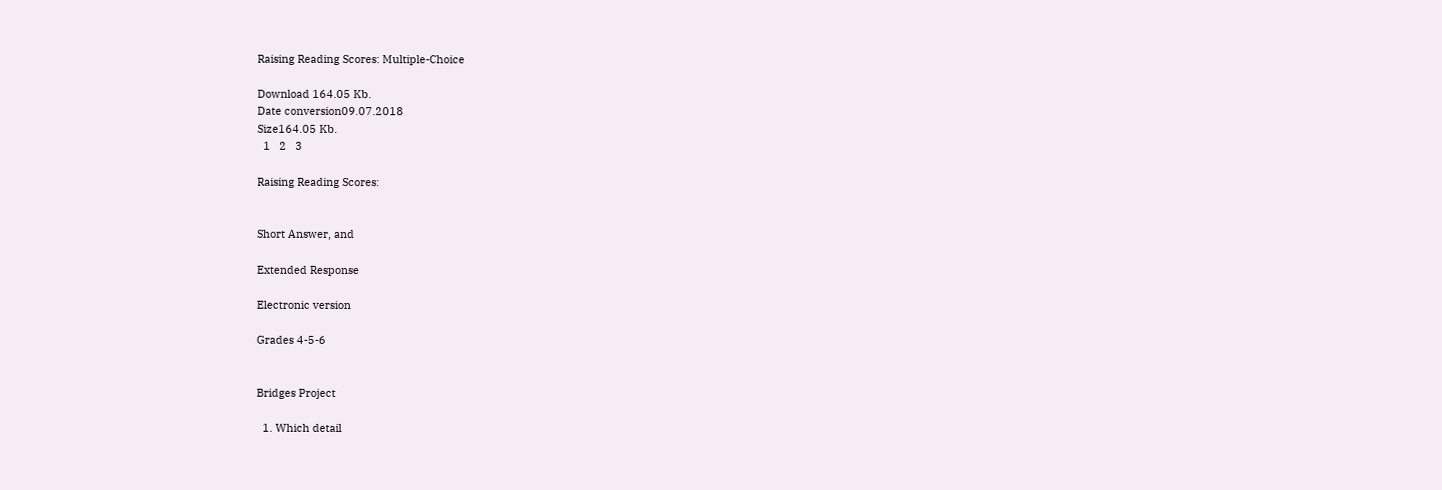Raising Reading Scores: Multiple-Choice

Download 164.05 Kb.
Date conversion09.07.2018
Size164.05 Kb.
  1   2   3

Raising Reading Scores:


Short Answer, and

Extended Response

Electronic version

Grades 4-5-6


Bridges Project

  1. Which detail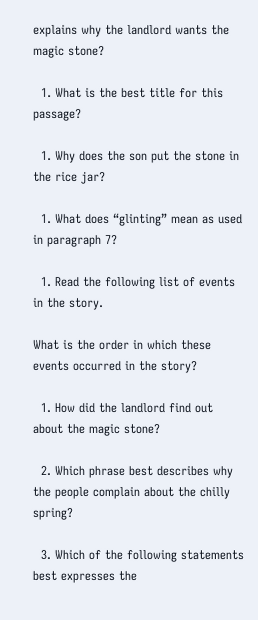explains why the landlord wants the magic stone?

  1. What is the best title for this passage?

  1. Why does the son put the stone in the rice jar?

  1. What does “glinting” mean as used in paragraph 7?

  1. Read the following list of events in the story.

What is the order in which these events occurred in the story?

  1. How did the landlord find out about the magic stone?

  2. Which phrase best describes why the people complain about the chilly spring?

  3. Which of the following statements best expresses the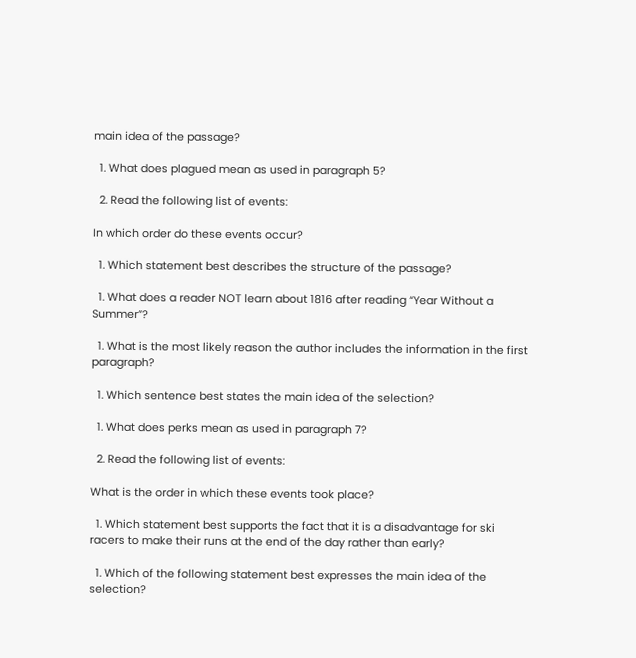main idea of the passage?

  1. What does plagued mean as used in paragraph 5?

  2. Read the following list of events:

In which order do these events occur?

  1. Which statement best describes the structure of the passage?

  1. What does a reader NOT learn about 1816 after reading “Year Without a Summer”?

  1. What is the most likely reason the author includes the information in the first paragraph?

  1. Which sentence best states the main idea of the selection?

  1. What does perks mean as used in paragraph 7?

  2. Read the following list of events:

What is the order in which these events took place?

  1. Which statement best supports the fact that it is a disadvantage for ski racers to make their runs at the end of the day rather than early?

  1. Which of the following statement best expresses the main idea of the selection?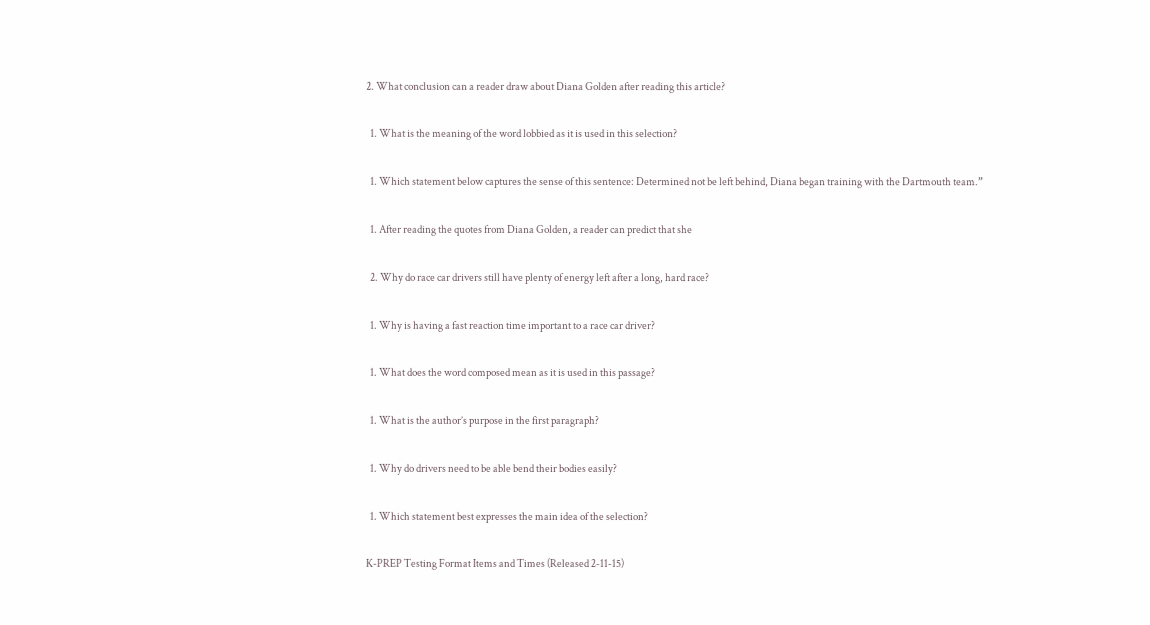2. What conclusion can a reader draw about Diana Golden after reading this article?

  1. What is the meaning of the word lobbied as it is used in this selection?

  1. Which statement below captures the sense of this sentence: Determined not be left behind, Diana began training with the Dartmouth team.”

  1. After reading the quotes from Diana Golden, a reader can predict that she

  2. Why do race car drivers still have plenty of energy left after a long, hard race?

  1. Why is having a fast reaction time important to a race car driver?

  1. What does the word composed mean as it is used in this passage?

  1. What is the author’s purpose in the first paragraph?

  1. Why do drivers need to be able bend their bodies easily?

  1. Which statement best expresses the main idea of the selection?

K-PREP Testing Format Items and Times (Released 2-11-15)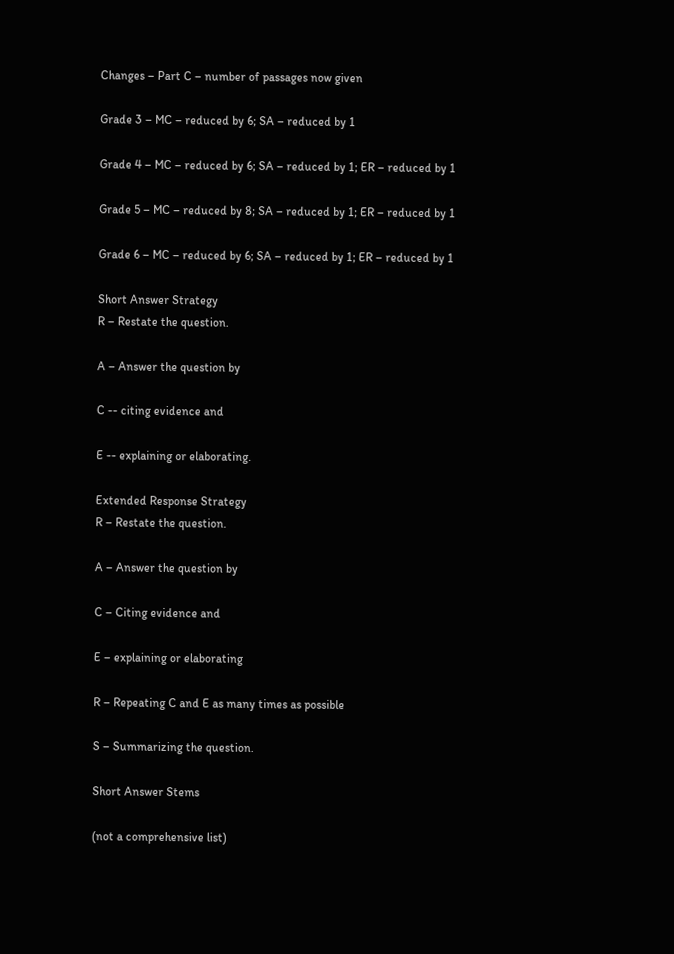Changes – Part C – number of passages now given

Grade 3 – MC – reduced by 6; SA – reduced by 1

Grade 4 – MC – reduced by 6; SA – reduced by 1; ER – reduced by 1

Grade 5 – MC – reduced by 8; SA – reduced by 1; ER – reduced by 1

Grade 6 – MC – reduced by 6; SA – reduced by 1; ER – reduced by 1

Short Answer Strategy
R – Restate the question.

A – Answer the question by

C -- citing evidence and

E -- explaining or elaborating.

Extended Response Strategy
R – Restate the question.

A – Answer the question by

C – Citing evidence and

E – explaining or elaborating

R – Repeating C and E as many times as possible

S – Summarizing the question.

Short Answer Stems

(not a comprehensive list)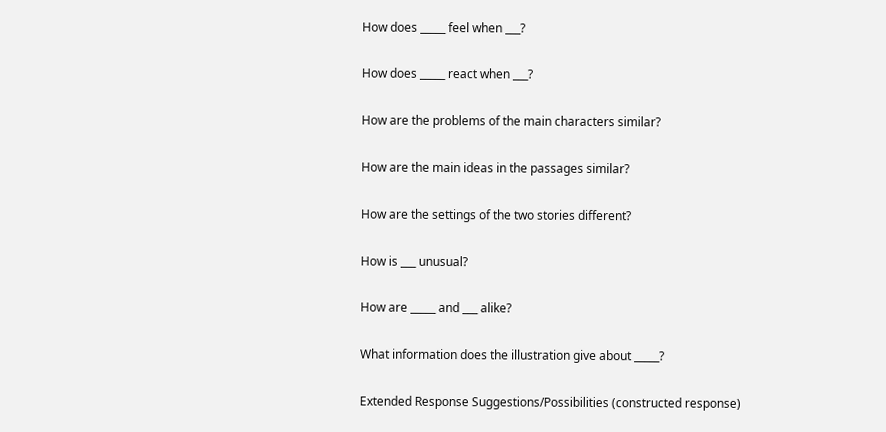How does _____ feel when ___?

How does _____ react when ___?

How are the problems of the main characters similar?

How are the main ideas in the passages similar?

How are the settings of the two stories different?

How is ___ unusual?

How are _____ and ___ alike?

What information does the illustration give about _____?

Extended Response Suggestions/Possibilities (constructed response)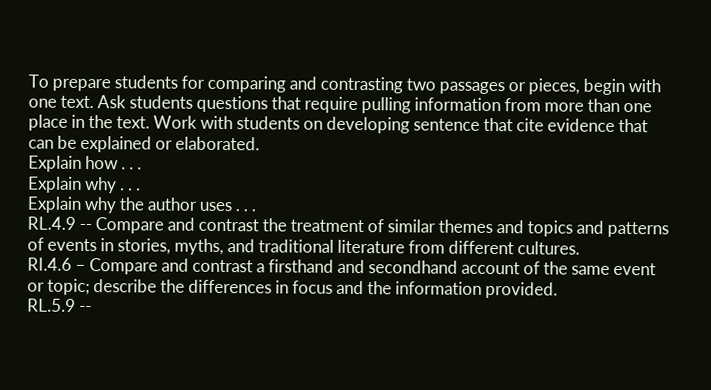To prepare students for comparing and contrasting two passages or pieces, begin with one text. Ask students questions that require pulling information from more than one place in the text. Work with students on developing sentence that cite evidence that can be explained or elaborated.
Explain how . . .
Explain why . . .
Explain why the author uses . . .
RL.4.9 -- Compare and contrast the treatment of similar themes and topics and patterns of events in stories, myths, and traditional literature from different cultures.
RI.4.6 – Compare and contrast a firsthand and secondhand account of the same event or topic; describe the differences in focus and the information provided.
RL.5.9 --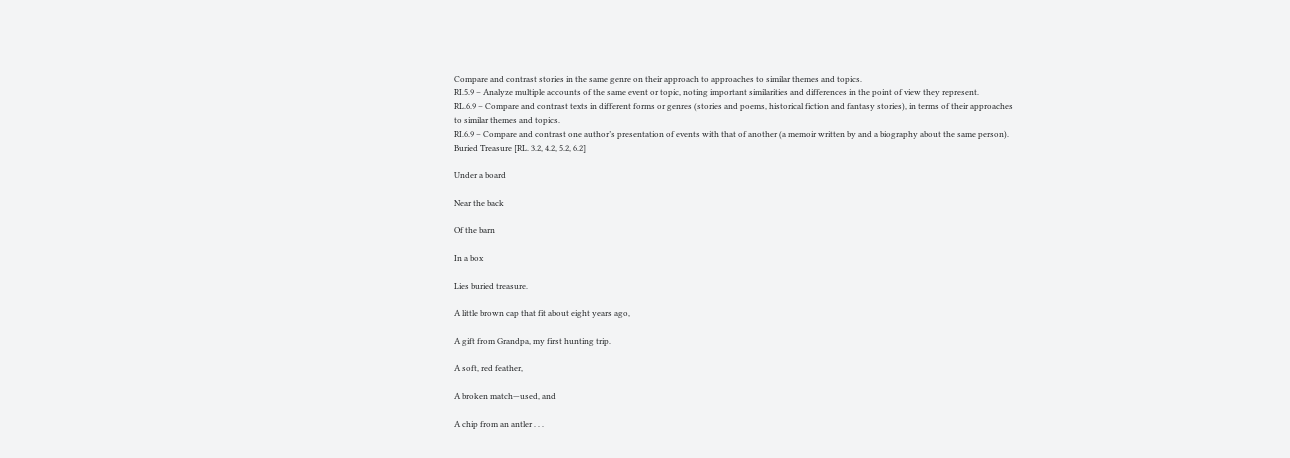Compare and contrast stories in the same genre on their approach to approaches to similar themes and topics.
RI.5.9 – Analyze multiple accounts of the same event or topic, noting important similarities and differences in the point of view they represent.
RL.6.9 – Compare and contrast texts in different forms or genres (stories and poems, historical fiction and fantasy stories), in terms of their approaches to similar themes and topics.
RI.6.9 – Compare and contrast one author’s presentation of events with that of another (a memoir written by and a biography about the same person).
Buried Treasure [RL. 3.2, 4.2, 5.2, 6.2]

Under a board

Near the back

Of the barn

In a box

Lies buried treasure.

A little brown cap that fit about eight years ago,

A gift from Grandpa, my first hunting trip.

A soft, red feather,

A broken match—used, and

A chip from an antler . . .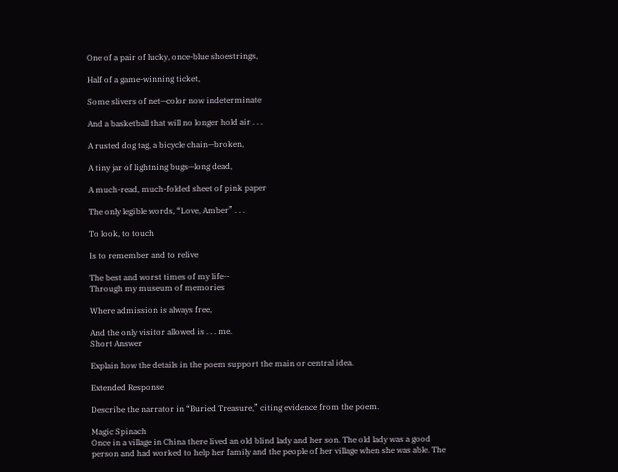One of a pair of lucky, once-blue shoestrings,

Half of a game-winning ticket,

Some slivers of net—color now indeterminate

And a basketball that will no longer hold air . . .

A rusted dog tag, a bicycle chain—broken,

A tiny jar of lightning bugs—long dead,

A much-read, much-folded sheet of pink paper

The only legible words, “Love, Amber” . . .

To look, to touch

Is to remember and to relive

The best and worst times of my life--
Through my museum of memories

Where admission is always free,

And the only visitor allowed is . . . me.
Short Answer

Explain how the details in the poem support the main or central idea.

Extended Response

Describe the narrator in “Buried Treasure,” citing evidence from the poem.

Magic Spinach
Once in a village in China there lived an old blind lady and her son. The old lady was a good person and had worked to help her family and the people of her village when she was able. The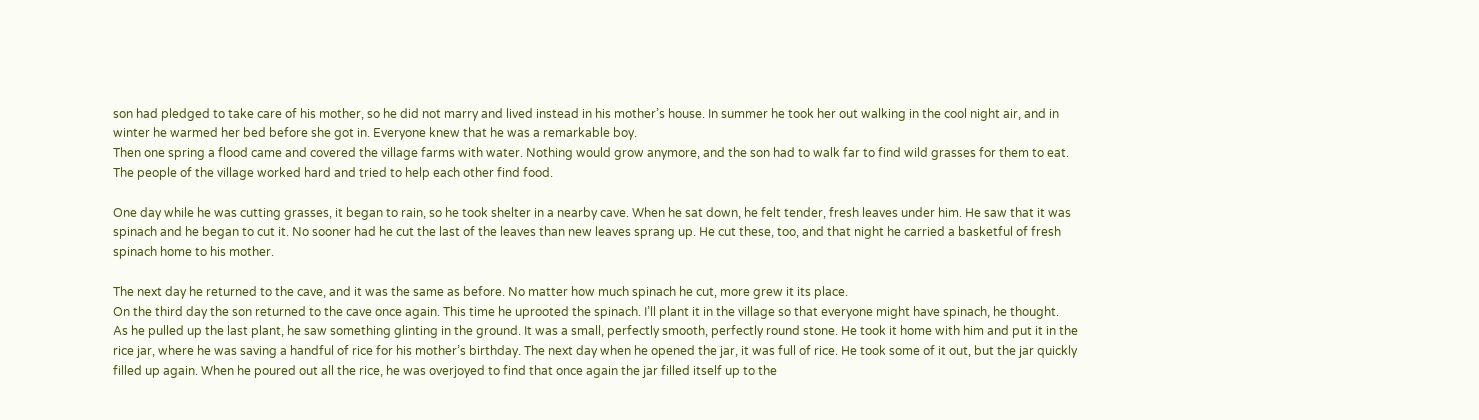son had pledged to take care of his mother, so he did not marry and lived instead in his mother’s house. In summer he took her out walking in the cool night air, and in winter he warmed her bed before she got in. Everyone knew that he was a remarkable boy.
Then one spring a flood came and covered the village farms with water. Nothing would grow anymore, and the son had to walk far to find wild grasses for them to eat. The people of the village worked hard and tried to help each other find food.

One day while he was cutting grasses, it began to rain, so he took shelter in a nearby cave. When he sat down, he felt tender, fresh leaves under him. He saw that it was spinach and he began to cut it. No sooner had he cut the last of the leaves than new leaves sprang up. He cut these, too, and that night he carried a basketful of fresh spinach home to his mother.

The next day he returned to the cave, and it was the same as before. No matter how much spinach he cut, more grew it its place.
On the third day the son returned to the cave once again. This time he uprooted the spinach. I’ll plant it in the village so that everyone might have spinach, he thought.
As he pulled up the last plant, he saw something glinting in the ground. It was a small, perfectly smooth, perfectly round stone. He took it home with him and put it in the rice jar, where he was saving a handful of rice for his mother’s birthday. The next day when he opened the jar, it was full of rice. He took some of it out, but the jar quickly filled up again. When he poured out all the rice, he was overjoyed to find that once again the jar filled itself up to the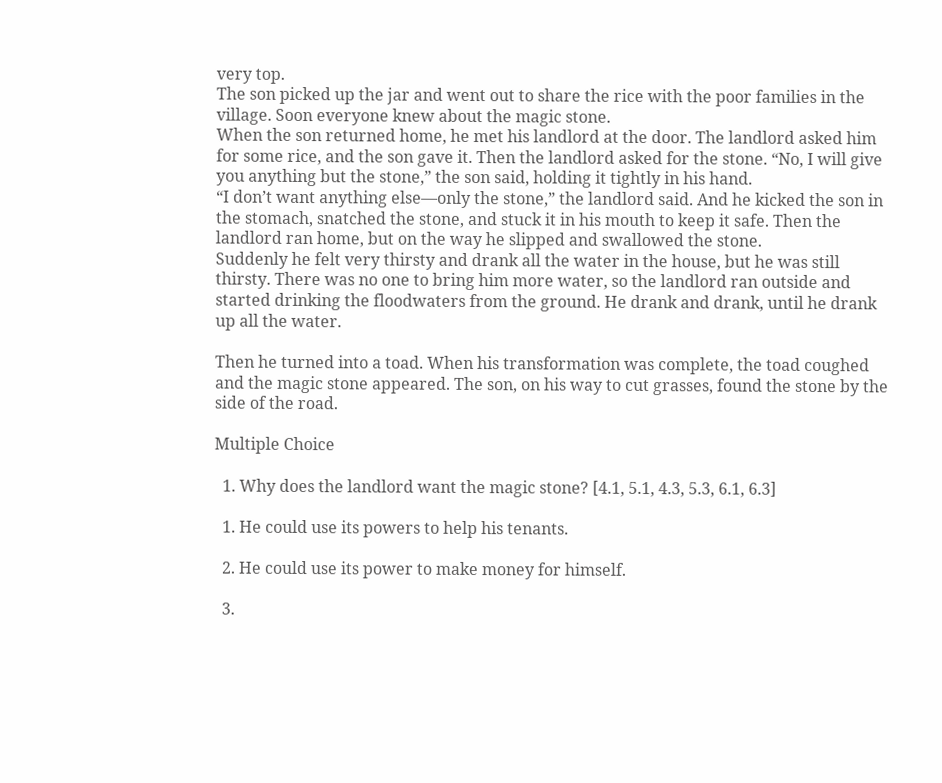very top.
The son picked up the jar and went out to share the rice with the poor families in the village. Soon everyone knew about the magic stone.
When the son returned home, he met his landlord at the door. The landlord asked him for some rice, and the son gave it. Then the landlord asked for the stone. “No, I will give you anything but the stone,” the son said, holding it tightly in his hand.
“I don’t want anything else—only the stone,” the landlord said. And he kicked the son in the stomach, snatched the stone, and stuck it in his mouth to keep it safe. Then the landlord ran home, but on the way he slipped and swallowed the stone.
Suddenly he felt very thirsty and drank all the water in the house, but he was still thirsty. There was no one to bring him more water, so the landlord ran outside and started drinking the floodwaters from the ground. He drank and drank, until he drank up all the water.

Then he turned into a toad. When his transformation was complete, the toad coughed and the magic stone appeared. The son, on his way to cut grasses, found the stone by the side of the road.

Multiple Choice

  1. Why does the landlord want the magic stone? [4.1, 5.1, 4.3, 5.3, 6.1, 6.3]

  1. He could use its powers to help his tenants.

  2. He could use its power to make money for himself.

  3.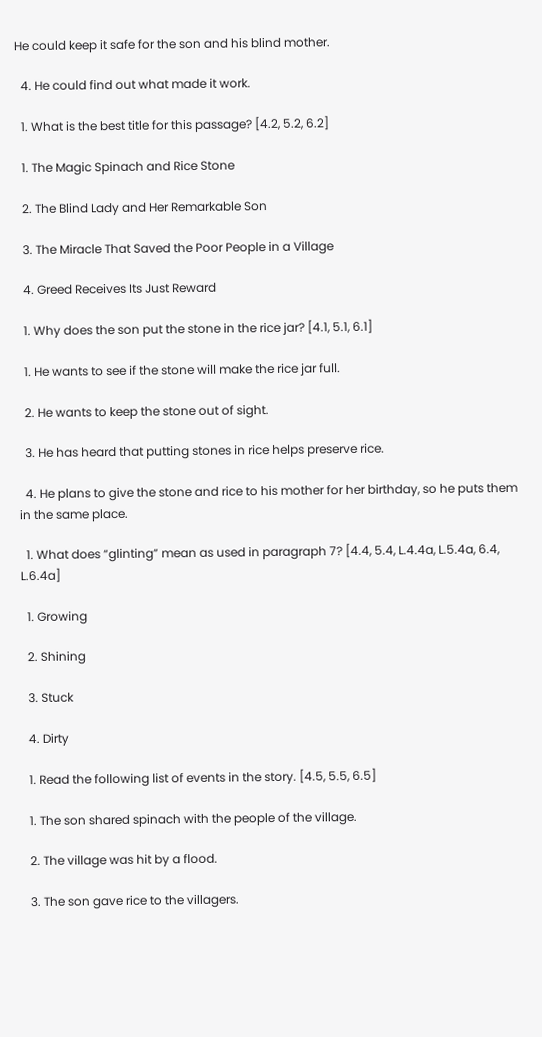He could keep it safe for the son and his blind mother.

  4. He could find out what made it work.

  1. What is the best title for this passage? [4.2, 5.2, 6.2]

  1. The Magic Spinach and Rice Stone

  2. The Blind Lady and Her Remarkable Son

  3. The Miracle That Saved the Poor People in a Village

  4. Greed Receives Its Just Reward

  1. Why does the son put the stone in the rice jar? [4.1, 5.1, 6.1]

  1. He wants to see if the stone will make the rice jar full.

  2. He wants to keep the stone out of sight.

  3. He has heard that putting stones in rice helps preserve rice.

  4. He plans to give the stone and rice to his mother for her birthday, so he puts them in the same place.

  1. What does “glinting” mean as used in paragraph 7? [4.4, 5.4, L.4.4a, L.5.4a, 6.4, L.6.4a]

  1. Growing

  2. Shining

  3. Stuck

  4. Dirty

  1. Read the following list of events in the story. [4.5, 5.5, 6.5]

  1. The son shared spinach with the people of the village.

  2. The village was hit by a flood.

  3. The son gave rice to the villagers.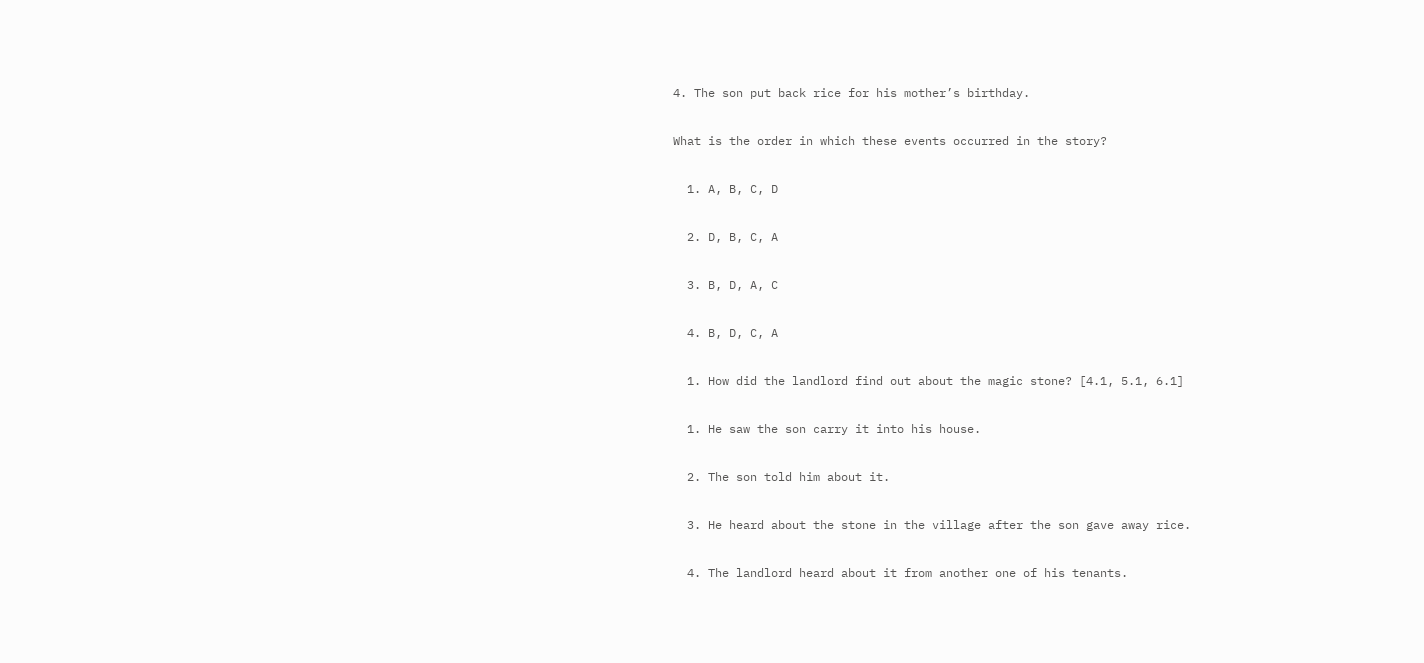4. The son put back rice for his mother’s birthday.

What is the order in which these events occurred in the story?

  1. A, B, C, D

  2. D, B, C, A

  3. B, D, A, C

  4. B, D, C, A

  1. How did the landlord find out about the magic stone? [4.1, 5.1, 6.1]

  1. He saw the son carry it into his house.

  2. The son told him about it.

  3. He heard about the stone in the village after the son gave away rice.

  4. The landlord heard about it from another one of his tenants.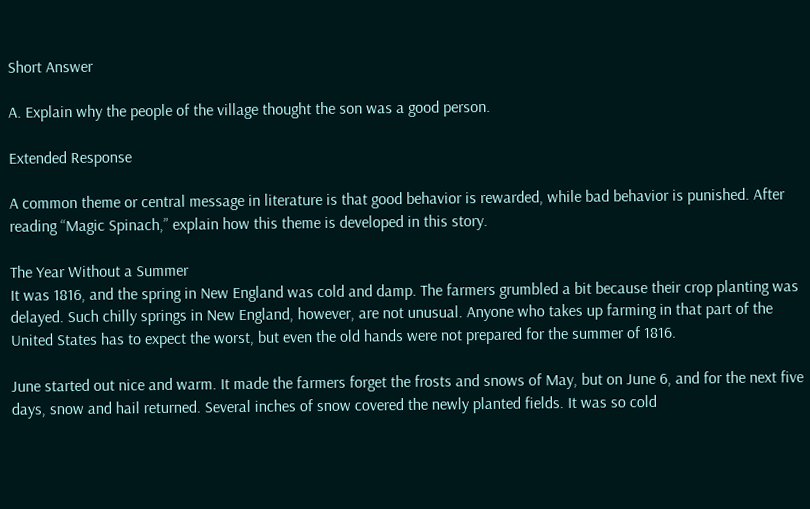Short Answer

A. Explain why the people of the village thought the son was a good person.

Extended Response

A common theme or central message in literature is that good behavior is rewarded, while bad behavior is punished. After reading “Magic Spinach,” explain how this theme is developed in this story.

The Year Without a Summer
It was 1816, and the spring in New England was cold and damp. The farmers grumbled a bit because their crop planting was delayed. Such chilly springs in New England, however, are not unusual. Anyone who takes up farming in that part of the United States has to expect the worst, but even the old hands were not prepared for the summer of 1816.

June started out nice and warm. It made the farmers forget the frosts and snows of May, but on June 6, and for the next five days, snow and hail returned. Several inches of snow covered the newly planted fields. It was so cold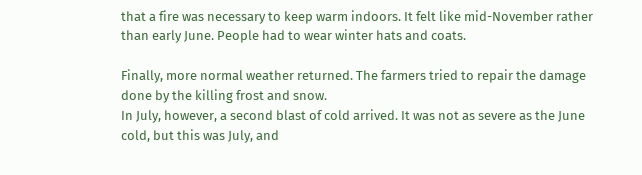that a fire was necessary to keep warm indoors. It felt like mid-November rather than early June. People had to wear winter hats and coats.

Finally, more normal weather returned. The farmers tried to repair the damage done by the killing frost and snow.
In July, however, a second blast of cold arrived. It was not as severe as the June cold, but this was July, and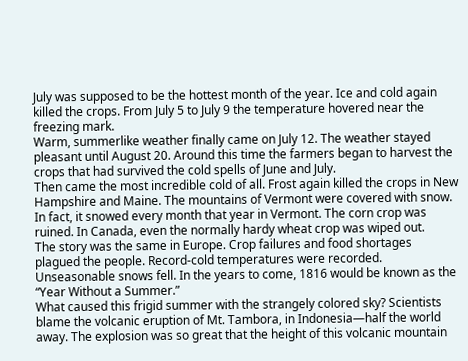July was supposed to be the hottest month of the year. Ice and cold again killed the crops. From July 5 to July 9 the temperature hovered near the freezing mark.
Warm, summerlike weather finally came on July 12. The weather stayed pleasant until August 20. Around this time the farmers began to harvest the crops that had survived the cold spells of June and July.
Then came the most incredible cold of all. Frost again killed the crops in New Hampshire and Maine. The mountains of Vermont were covered with snow. In fact, it snowed every month that year in Vermont. The corn crop was ruined. In Canada, even the normally hardy wheat crop was wiped out.
The story was the same in Europe. Crop failures and food shortages plagued the people. Record-cold temperatures were recorded. Unseasonable snows fell. In the years to come, 1816 would be known as the “Year Without a Summer.”
What caused this frigid summer with the strangely colored sky? Scientists blame the volcanic eruption of Mt. Tambora, in Indonesia—half the world away. The explosion was so great that the height of this volcanic mountain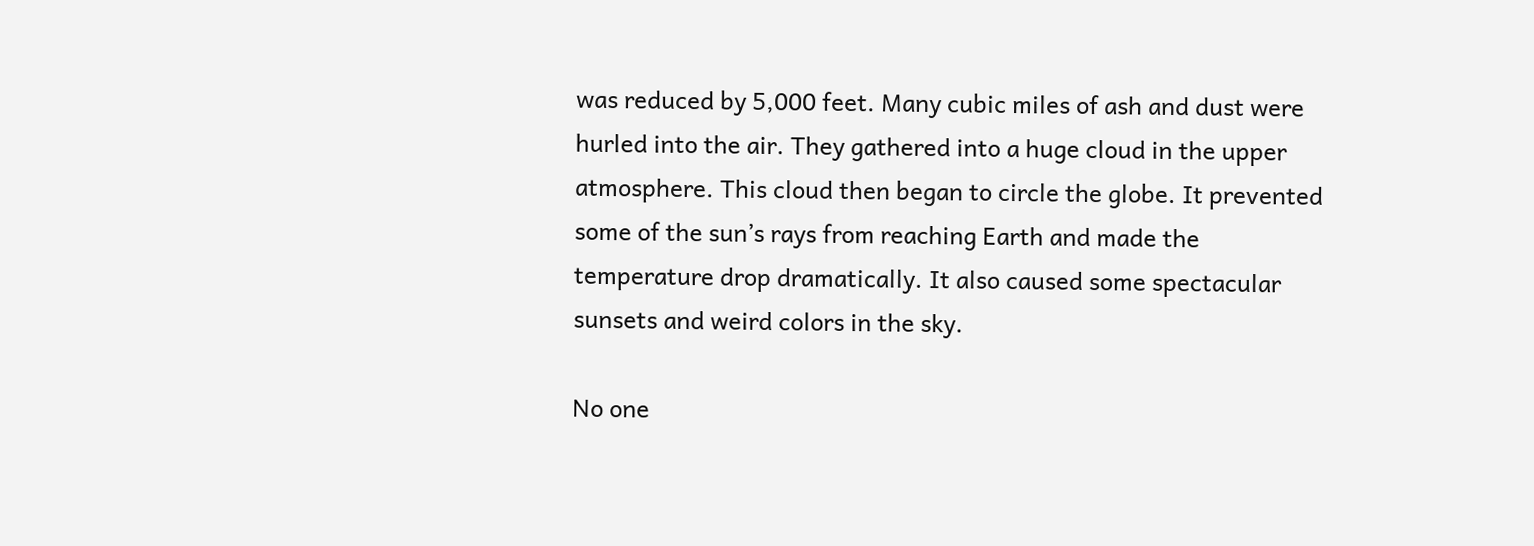was reduced by 5,000 feet. Many cubic miles of ash and dust were hurled into the air. They gathered into a huge cloud in the upper atmosphere. This cloud then began to circle the globe. It prevented some of the sun’s rays from reaching Earth and made the temperature drop dramatically. It also caused some spectacular sunsets and weird colors in the sky.

No one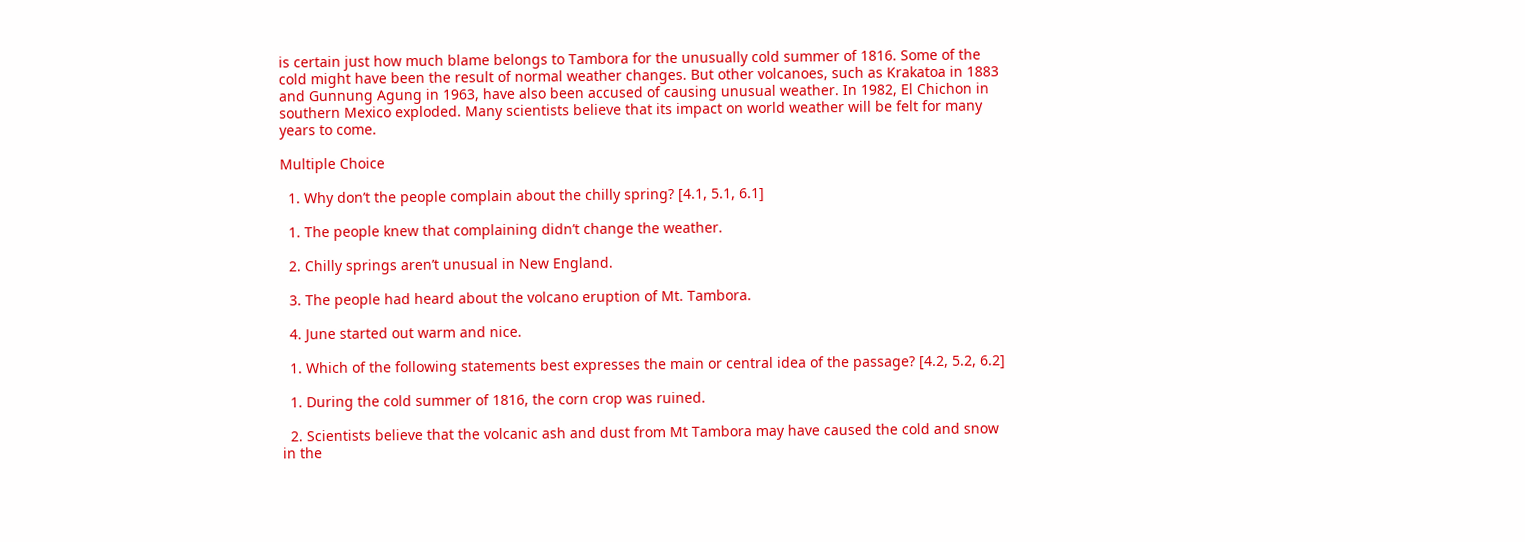is certain just how much blame belongs to Tambora for the unusually cold summer of 1816. Some of the cold might have been the result of normal weather changes. But other volcanoes, such as Krakatoa in 1883 and Gunnung Agung in 1963, have also been accused of causing unusual weather. In 1982, El Chichon in southern Mexico exploded. Many scientists believe that its impact on world weather will be felt for many years to come.

Multiple Choice

  1. Why don’t the people complain about the chilly spring? [4.1, 5.1, 6.1]

  1. The people knew that complaining didn’t change the weather.

  2. Chilly springs aren’t unusual in New England.

  3. The people had heard about the volcano eruption of Mt. Tambora.

  4. June started out warm and nice.

  1. Which of the following statements best expresses the main or central idea of the passage? [4.2, 5.2, 6.2]

  1. During the cold summer of 1816, the corn crop was ruined.

  2. Scientists believe that the volcanic ash and dust from Mt Tambora may have caused the cold and snow in the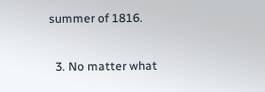summer of 1816.

  3. No matter what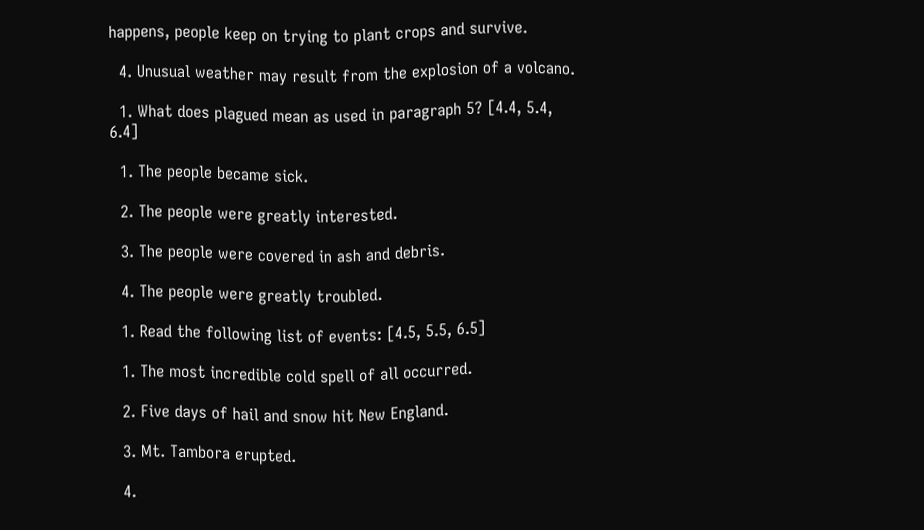happens, people keep on trying to plant crops and survive.

  4. Unusual weather may result from the explosion of a volcano.

  1. What does plagued mean as used in paragraph 5? [4.4, 5.4, 6.4]

  1. The people became sick.

  2. The people were greatly interested.

  3. The people were covered in ash and debris.

  4. The people were greatly troubled.

  1. Read the following list of events: [4.5, 5.5, 6.5]

  1. The most incredible cold spell of all occurred.

  2. Five days of hail and snow hit New England.

  3. Mt. Tambora erupted.

  4.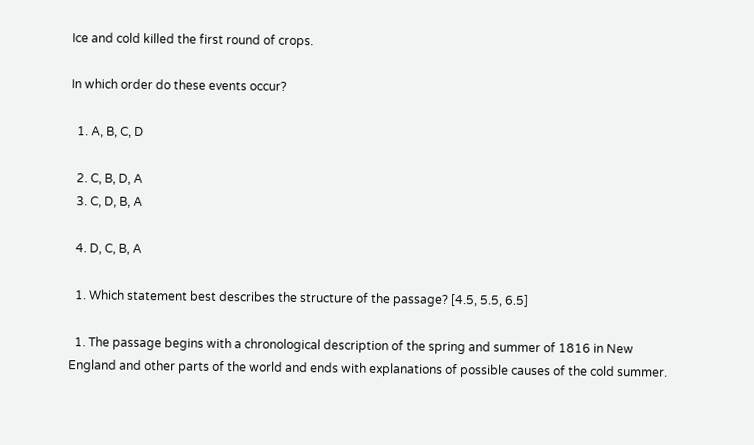Ice and cold killed the first round of crops.

In which order do these events occur?

  1. A, B, C, D

  2. C, B, D, A
  3. C, D, B, A

  4. D, C, B, A

  1. Which statement best describes the structure of the passage? [4.5, 5.5, 6.5]

  1. The passage begins with a chronological description of the spring and summer of 1816 in New England and other parts of the world and ends with explanations of possible causes of the cold summer.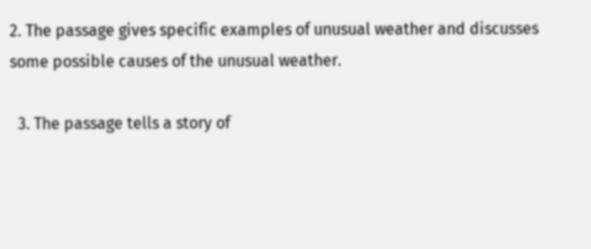2. The passage gives specific examples of unusual weather and discusses some possible causes of the unusual weather.

  3. The passage tells a story of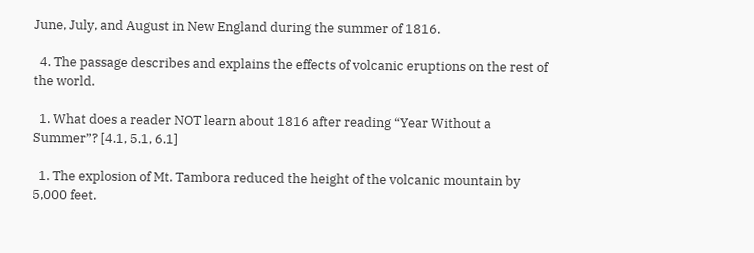June, July, and August in New England during the summer of 1816.

  4. The passage describes and explains the effects of volcanic eruptions on the rest of the world.

  1. What does a reader NOT learn about 1816 after reading “Year Without a Summer”? [4.1, 5.1, 6.1]

  1. The explosion of Mt. Tambora reduced the height of the volcanic mountain by 5,000 feet.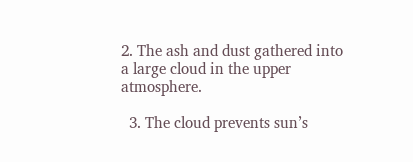2. The ash and dust gathered into a large cloud in the upper atmosphere.

  3. The cloud prevents sun’s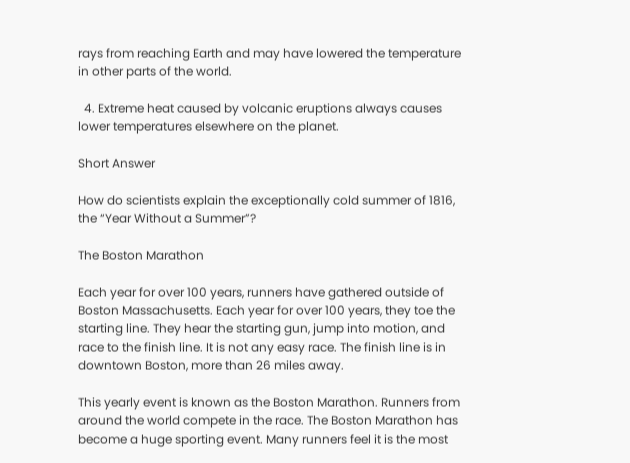rays from reaching Earth and may have lowered the temperature in other parts of the world.

  4. Extreme heat caused by volcanic eruptions always causes lower temperatures elsewhere on the planet.

Short Answer

How do scientists explain the exceptionally cold summer of 1816, the “Year Without a Summer”?

The Boston Marathon

Each year for over 100 years, runners have gathered outside of Boston Massachusetts. Each year for over 100 years, they toe the starting line. They hear the starting gun, jump into motion, and race to the finish line. It is not any easy race. The finish line is in downtown Boston, more than 26 miles away.

This yearly event is known as the Boston Marathon. Runners from around the world compete in the race. The Boston Marathon has become a huge sporting event. Many runners feel it is the most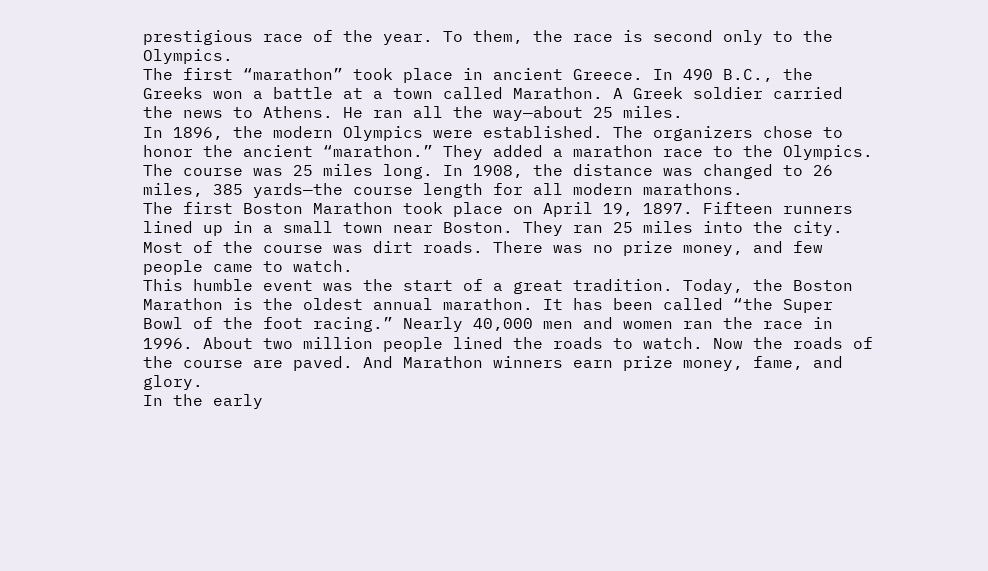prestigious race of the year. To them, the race is second only to the Olympics.
The first “marathon” took place in ancient Greece. In 490 B.C., the Greeks won a battle at a town called Marathon. A Greek soldier carried the news to Athens. He ran all the way—about 25 miles.
In 1896, the modern Olympics were established. The organizers chose to honor the ancient “marathon.” They added a marathon race to the Olympics. The course was 25 miles long. In 1908, the distance was changed to 26 miles, 385 yards—the course length for all modern marathons.
The first Boston Marathon took place on April 19, 1897. Fifteen runners lined up in a small town near Boston. They ran 25 miles into the city. Most of the course was dirt roads. There was no prize money, and few people came to watch.
This humble event was the start of a great tradition. Today, the Boston Marathon is the oldest annual marathon. It has been called “the Super Bowl of the foot racing.” Nearly 40,000 men and women ran the race in 1996. About two million people lined the roads to watch. Now the roads of the course are paved. And Marathon winners earn prize money, fame, and glory.
In the early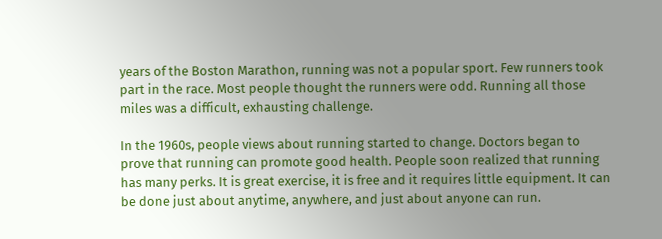years of the Boston Marathon, running was not a popular sport. Few runners took part in the race. Most people thought the runners were odd. Running all those miles was a difficult, exhausting challenge.

In the 1960s, people views about running started to change. Doctors began to prove that running can promote good health. People soon realized that running has many perks. It is great exercise, it is free and it requires little equipment. It can be done just about anytime, anywhere, and just about anyone can run.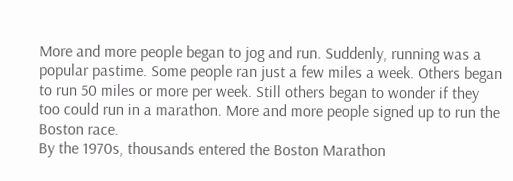More and more people began to jog and run. Suddenly, running was a popular pastime. Some people ran just a few miles a week. Others began to run 50 miles or more per week. Still others began to wonder if they too could run in a marathon. More and more people signed up to run the Boston race.
By the 1970s, thousands entered the Boston Marathon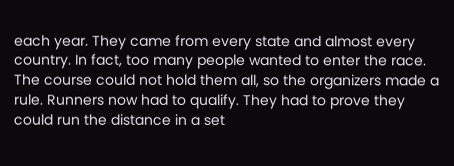each year. They came from every state and almost every country. In fact, too many people wanted to enter the race. The course could not hold them all, so the organizers made a rule. Runners now had to qualify. They had to prove they could run the distance in a set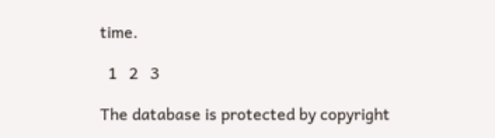time.

  1   2   3

The database is protected by copyright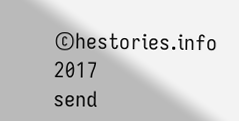©hestories.info 2017
send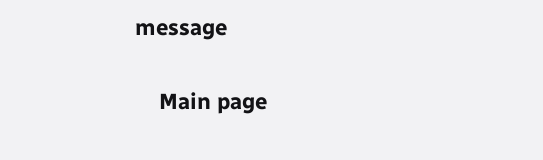message

    Main page